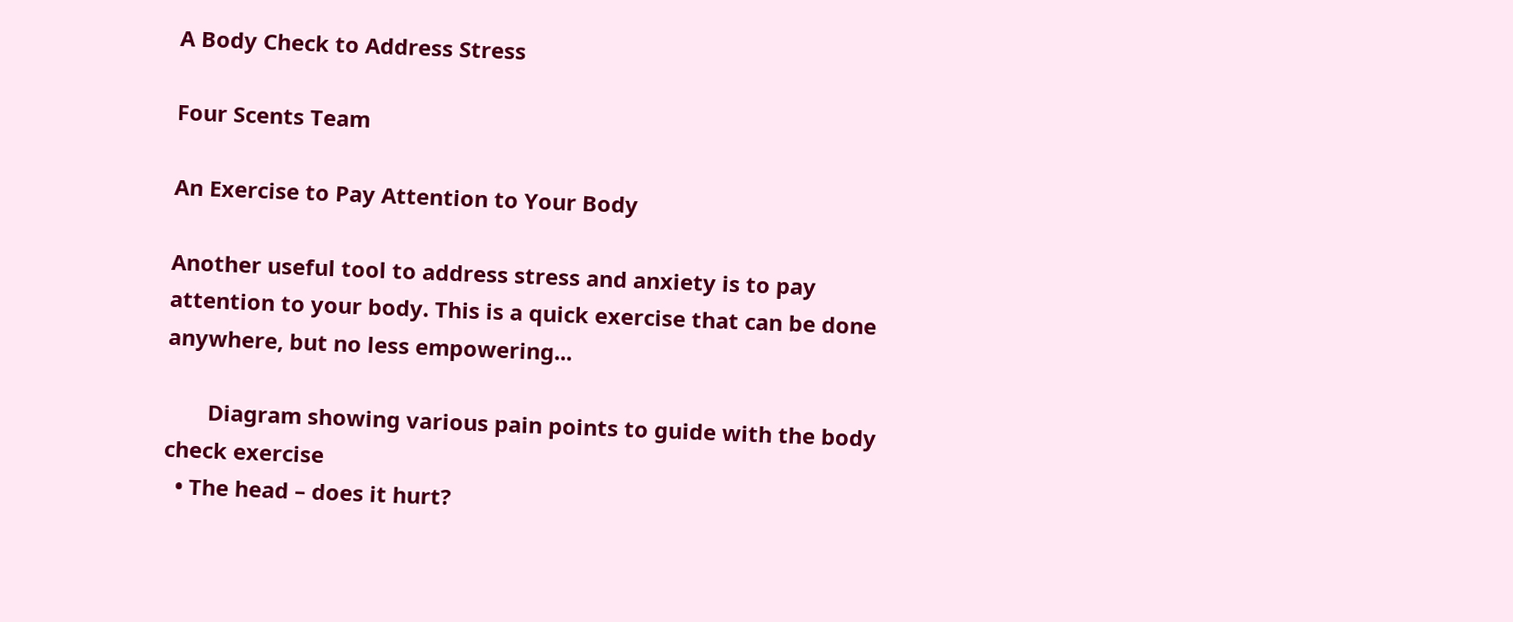A Body Check to Address Stress

Four Scents Team

An Exercise to Pay Attention to Your Body

Another useful tool to address stress and anxiety is to pay attention to your body. This is a quick exercise that can be done anywhere, but no less empowering...

       Diagram showing various pain points to guide with the body check exercise
  • The head – does it hurt?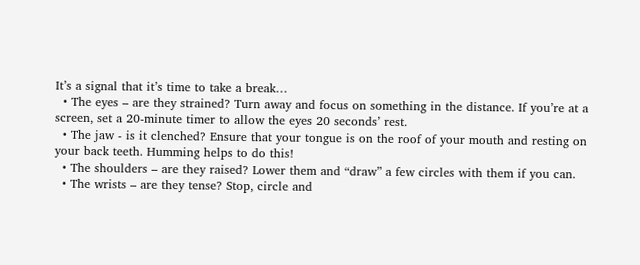It’s a signal that it’s time to take a break…
  • The eyes – are they strained? Turn away and focus on something in the distance. If you’re at a screen, set a 20-minute timer to allow the eyes 20 seconds’ rest.
  • The jaw - is it clenched? Ensure that your tongue is on the roof of your mouth and resting on your back teeth. Humming helps to do this!
  • The shoulders – are they raised? Lower them and “draw” a few circles with them if you can.
  • The wrists – are they tense? Stop, circle and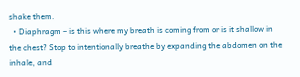shake them.
  • Diaphragm – is this where my breath is coming from or is it shallow in the chest? Stop to intentionally breathe by expanding the abdomen on the inhale, and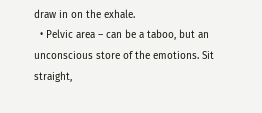draw in on the exhale.
  • Pelvic area – can be a taboo, but an unconscious store of the emotions. Sit straight,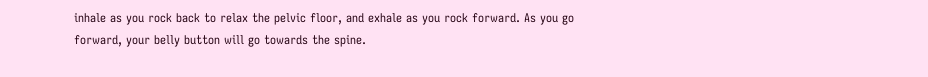inhale as you rock back to relax the pelvic floor, and exhale as you rock forward. As you go forward, your belly button will go towards the spine.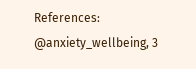References: @anxiety_wellbeing, 3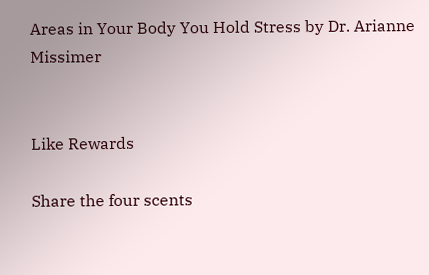Areas in Your Body You Hold Stress by Dr. Arianne Missimer


Like Rewards

Share the four scents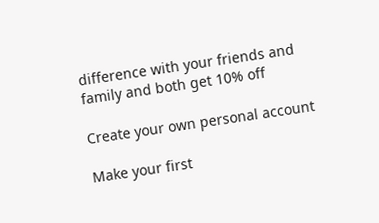difference with your friends and family and both get 10% off

Create your own personal account

Make your first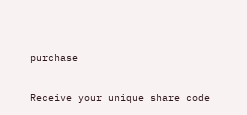purchase

Receive your unique share code